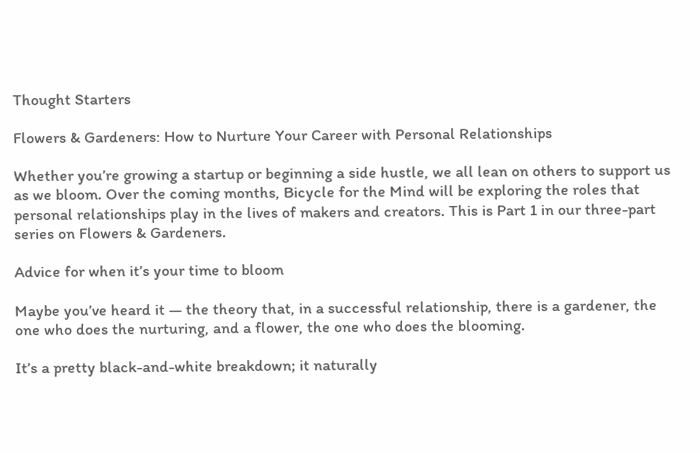Thought Starters

Flowers & Gardeners: How to Nurture Your Career with Personal Relationships

Whether you’re growing a startup or beginning a side hustle, we all lean on others to support us as we bloom. Over the coming months, Bicycle for the Mind will be exploring the roles that personal relationships play in the lives of makers and creators. This is Part 1 in our three-part series on Flowers & Gardeners.

Advice for when it’s your time to bloom

Maybe you’ve heard it — the theory that, in a successful relationship, there is a gardener, the one who does the nurturing, and a flower, the one who does the blooming.

It’s a pretty black-and-white breakdown; it naturally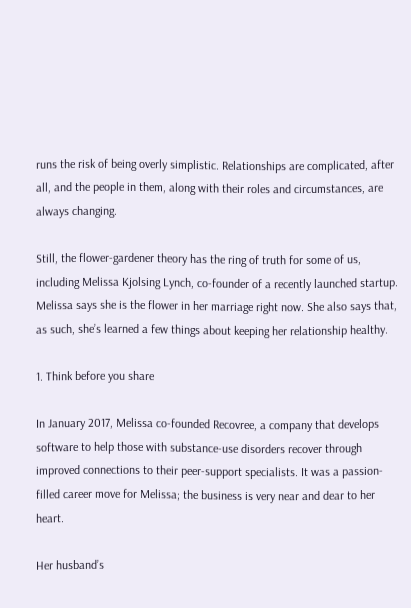runs the risk of being overly simplistic. Relationships are complicated, after all, and the people in them, along with their roles and circumstances, are always changing.

Still, the flower-gardener theory has the ring of truth for some of us, including Melissa Kjolsing Lynch, co-founder of a recently launched startup. Melissa says she is the flower in her marriage right now. She also says that, as such, she’s learned a few things about keeping her relationship healthy.

1. Think before you share

In January 2017, Melissa co-founded Recovree, a company that develops software to help those with substance-use disorders recover through improved connections to their peer-support specialists. It was a passion-filled career move for Melissa; the business is very near and dear to her heart.

Her husband’s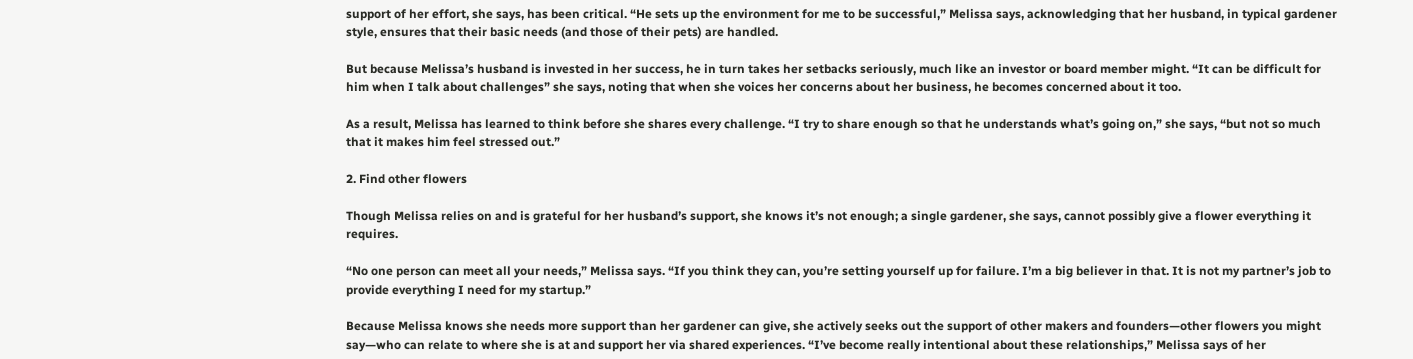support of her effort, she says, has been critical. “He sets up the environment for me to be successful,” Melissa says, acknowledging that her husband, in typical gardener style, ensures that their basic needs (and those of their pets) are handled.

But because Melissa’s husband is invested in her success, he in turn takes her setbacks seriously, much like an investor or board member might. “It can be difficult for him when I talk about challenges” she says, noting that when she voices her concerns about her business, he becomes concerned about it too.

As a result, Melissa has learned to think before she shares every challenge. “I try to share enough so that he understands what’s going on,” she says, “but not so much that it makes him feel stressed out.”

2. Find other flowers

Though Melissa relies on and is grateful for her husband’s support, she knows it’s not enough; a single gardener, she says, cannot possibly give a flower everything it requires.

“No one person can meet all your needs,” Melissa says. “If you think they can, you’re setting yourself up for failure. I’m a big believer in that. It is not my partner’s job to provide everything I need for my startup.”

Because Melissa knows she needs more support than her gardener can give, she actively seeks out the support of other makers and founders—other flowers you might say—who can relate to where she is at and support her via shared experiences. “I’ve become really intentional about these relationships,” Melissa says of her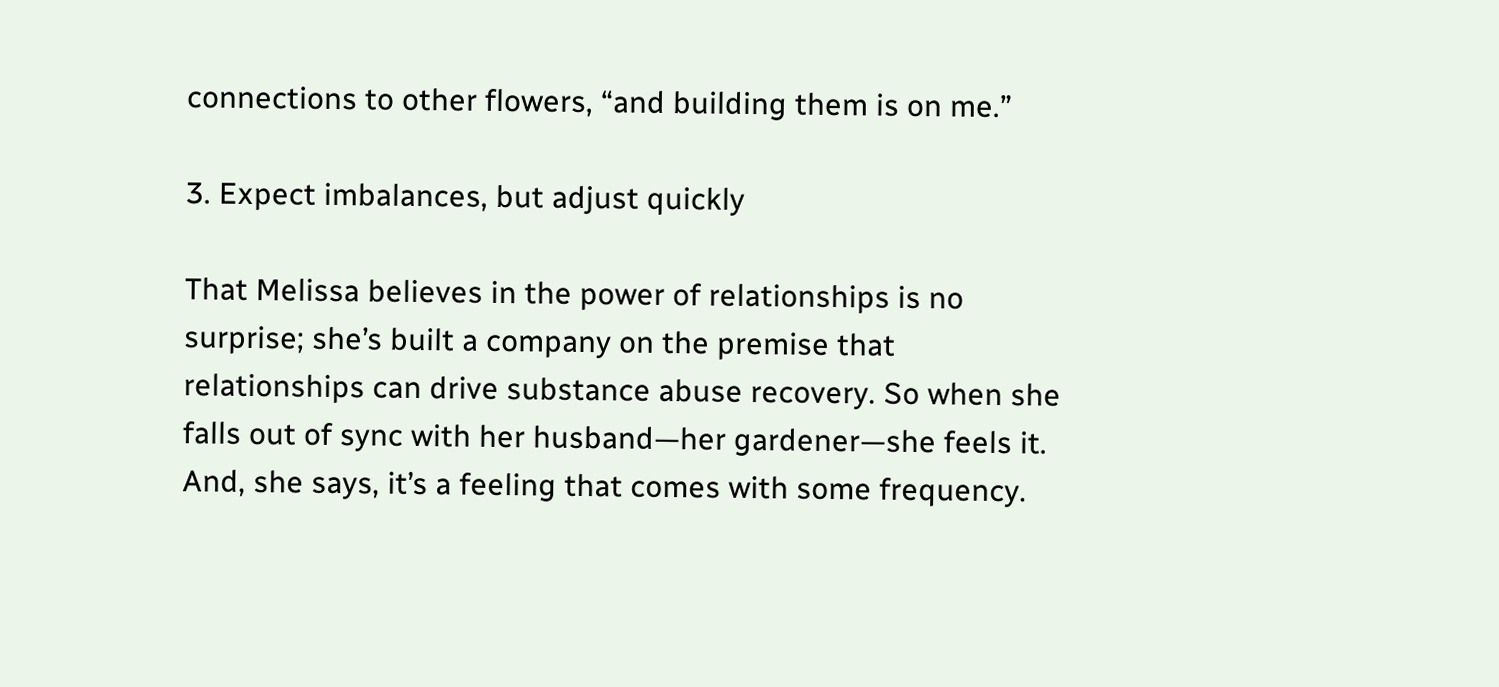connections to other flowers, “and building them is on me.”

3. Expect imbalances, but adjust quickly

That Melissa believes in the power of relationships is no surprise; she’s built a company on the premise that relationships can drive substance abuse recovery. So when she falls out of sync with her husband—her gardener—she feels it. And, she says, it’s a feeling that comes with some frequency.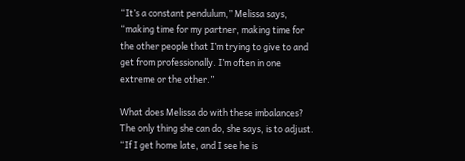“It’s a constant pendulum,” Melissa says, “making time for my partner, making time for the other people that I’m trying to give to and get from professionally. I’m often in one extreme or the other.”

What does Melissa do with these imbalances? The only thing she can do, she says, is to adjust. “If I get home late, and I see he is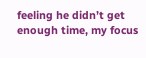feeling he didn’t get enough time, my focus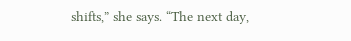shifts,” she says. “The next day,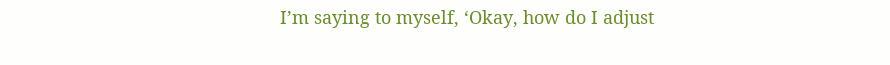I’m saying to myself, ‘Okay, how do I adjust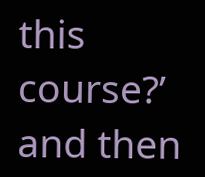this course?’ and then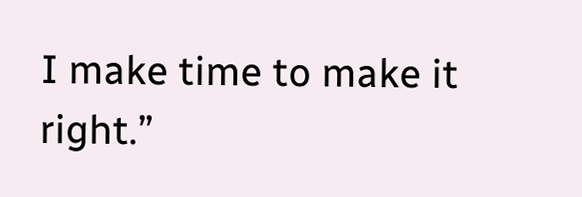I make time to make it right.”